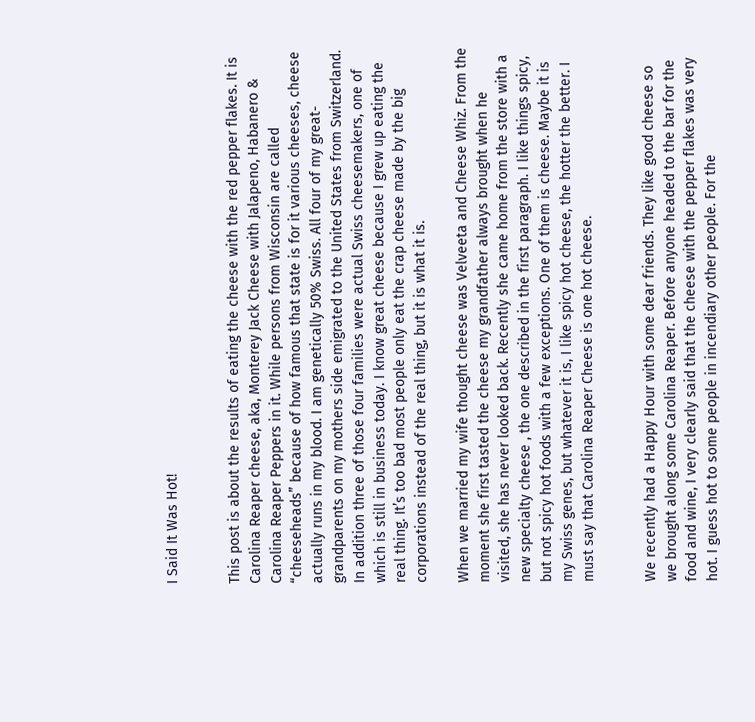I Said It Was Hot!


This post is about the results of eating the cheese with the red pepper flakes. It is Carolina Reaper cheese, aka, Monterey Jack Cheese with Jalapeno, Habanero & Carolina Reaper Peppers in it. While persons from Wisconsin are called “cheeseheads” because of how famous that state is for it various cheeses, cheese actually runs in my blood. I am genetically 50% Swiss. All four of my great-grandparents on my mothers side emigrated to the United States from Switzerland. In addition three of those four families were actual Swiss cheesemakers, one of which is still in business today. I know great cheese because I grew up eating the real thing. It’s too bad most people only eat the crap cheese made by the big corporations instead of the real thing, but it is what it is.

When we married my wife thought cheese was Velveeta and Cheese Whiz. From the moment she first tasted the cheese my grandfather always brought when he visited, she has never looked back. Recently she came home from the store with a new specialty cheese , the one described in the first paragraph. I like things spicy, but not spicy hot foods with a few exceptions. One of them is cheese. Maybe it is my Swiss genes, but whatever it is, I like spicy hot cheese, the hotter the better. I must say that Carolina Reaper Cheese is one hot cheese.


We recently had a Happy Hour with some dear friends. They like good cheese so we brought along some Carolina Reaper. Before anyone headed to the bar for the food and wine, I very clearly said that the cheese with the pepper flakes was very hot. I guess hot to some people in incendiary other people. For the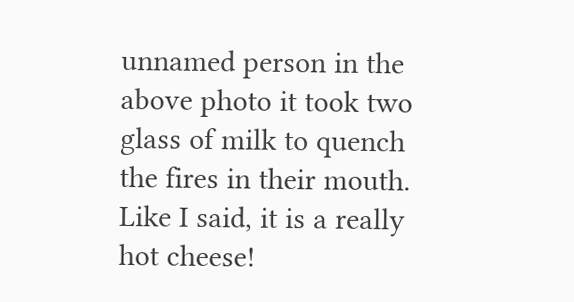unnamed person in the above photo it took two glass of milk to quench the fires in their mouth. Like I said, it is a really hot cheese!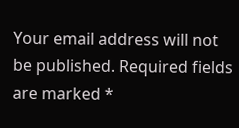Your email address will not be published. Required fields are marked *